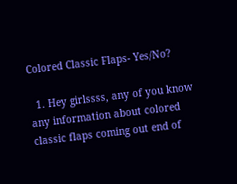Colored Classic Flaps- Yes/No?

  1. Hey girlssss, any of you know any information about colored classic flaps coming out end of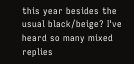this year besides the usual black/beige? I've heard so many mixed replies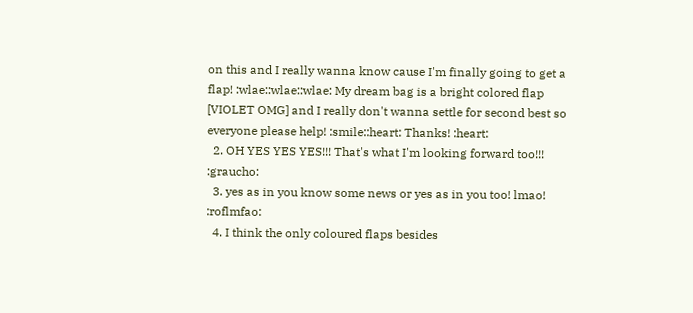on this and I really wanna know cause I'm finally going to get a flap! :wlae::wlae::wlae: My dream bag is a bright colored flap [VIOLET OMG] and I really don't wanna settle for second best so everyone please help! :smile::heart: Thanks! :heart:
  2. OH YES YES YES!!! That's what I'm looking forward too!!! :graucho:
  3. yes as in you know some news or yes as in you too! lmao! :roflmfao:
  4. I think the only coloured flaps besides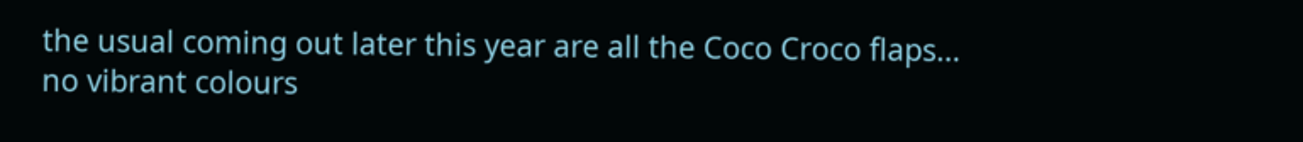the usual coming out later this year are all the Coco Croco flaps... no vibrant colours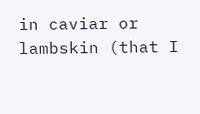in caviar or lambskin (that I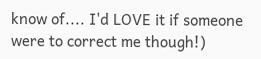know of.... I'd LOVE it if someone were to correct me though!)